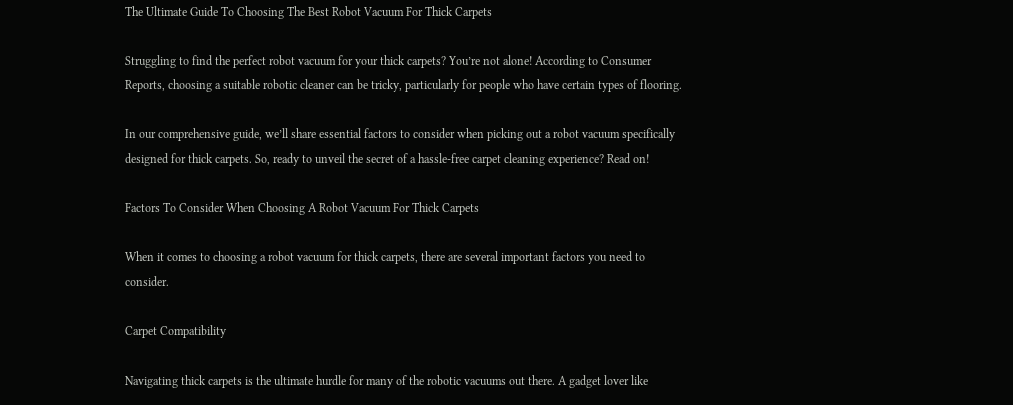The Ultimate Guide To Choosing The Best Robot Vacuum For Thick Carpets

Struggling to find the perfect robot vacuum for your thick carpets? You’re not alone! According to Consumer Reports, choosing a suitable robotic cleaner can be tricky, particularly for people who have certain types of flooring.

In our comprehensive guide, we’ll share essential factors to consider when picking out a robot vacuum specifically designed for thick carpets. So, ready to unveil the secret of a hassle-free carpet cleaning experience? Read on!

Factors To Consider When Choosing A Robot Vacuum For Thick Carpets

When it comes to choosing a robot vacuum for thick carpets, there are several important factors you need to consider.

Carpet Compatibility

Navigating thick carpets is the ultimate hurdle for many of the robotic vacuums out there. A gadget lover like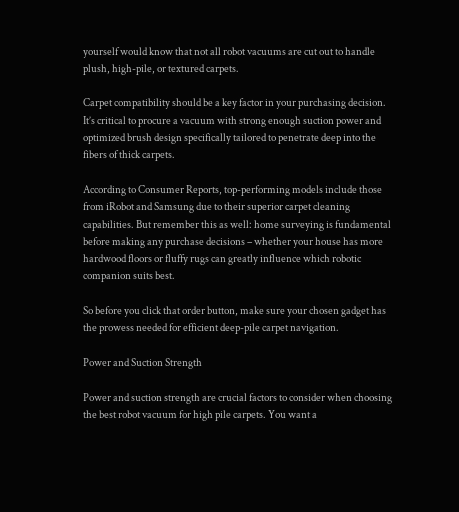yourself would know that not all robot vacuums are cut out to handle plush, high-pile, or textured carpets.

Carpet compatibility should be a key factor in your purchasing decision. It’s critical to procure a vacuum with strong enough suction power and optimized brush design specifically tailored to penetrate deep into the fibers of thick carpets.

According to Consumer Reports, top-performing models include those from iRobot and Samsung due to their superior carpet cleaning capabilities. But remember this as well: home surveying is fundamental before making any purchase decisions – whether your house has more hardwood floors or fluffy rugs can greatly influence which robotic companion suits best.

So before you click that order button, make sure your chosen gadget has the prowess needed for efficient deep-pile carpet navigation.

Power and Suction Strength

Power and suction strength are crucial factors to consider when choosing the best robot vacuum for high pile carpets. You want a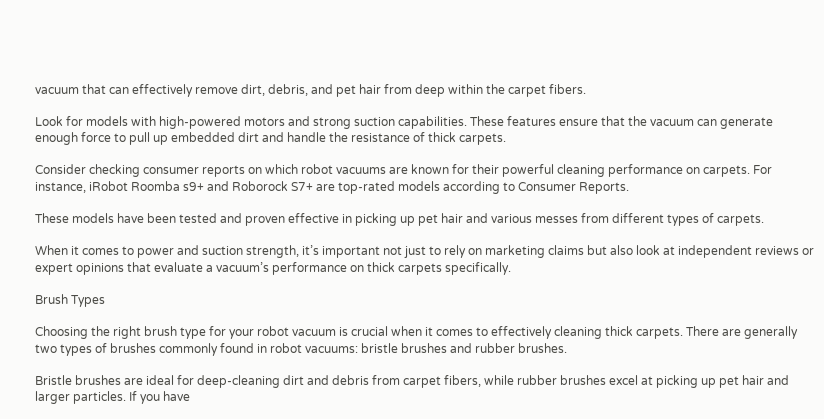vacuum that can effectively remove dirt, debris, and pet hair from deep within the carpet fibers.

Look for models with high-powered motors and strong suction capabilities. These features ensure that the vacuum can generate enough force to pull up embedded dirt and handle the resistance of thick carpets.

Consider checking consumer reports on which robot vacuums are known for their powerful cleaning performance on carpets. For instance, iRobot Roomba s9+ and Roborock S7+ are top-rated models according to Consumer Reports.

These models have been tested and proven effective in picking up pet hair and various messes from different types of carpets.

When it comes to power and suction strength, it’s important not just to rely on marketing claims but also look at independent reviews or expert opinions that evaluate a vacuum’s performance on thick carpets specifically.

Brush Types

Choosing the right brush type for your robot vacuum is crucial when it comes to effectively cleaning thick carpets. There are generally two types of brushes commonly found in robot vacuums: bristle brushes and rubber brushes.

Bristle brushes are ideal for deep-cleaning dirt and debris from carpet fibers, while rubber brushes excel at picking up pet hair and larger particles. If you have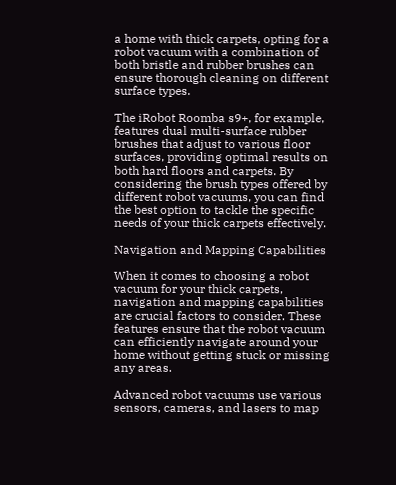a home with thick carpets, opting for a robot vacuum with a combination of both bristle and rubber brushes can ensure thorough cleaning on different surface types.

The iRobot Roomba s9+, for example, features dual multi-surface rubber brushes that adjust to various floor surfaces, providing optimal results on both hard floors and carpets. By considering the brush types offered by different robot vacuums, you can find the best option to tackle the specific needs of your thick carpets effectively.

Navigation and Mapping Capabilities

When it comes to choosing a robot vacuum for your thick carpets, navigation and mapping capabilities are crucial factors to consider. These features ensure that the robot vacuum can efficiently navigate around your home without getting stuck or missing any areas.

Advanced robot vacuums use various sensors, cameras, and lasers to map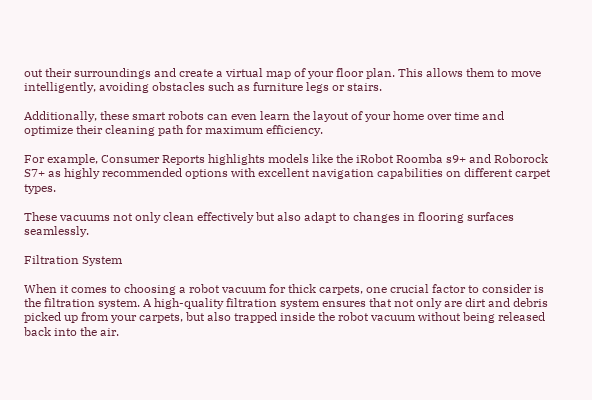out their surroundings and create a virtual map of your floor plan. This allows them to move intelligently, avoiding obstacles such as furniture legs or stairs.

Additionally, these smart robots can even learn the layout of your home over time and optimize their cleaning path for maximum efficiency.

For example, Consumer Reports highlights models like the iRobot Roomba s9+ and Roborock S7+ as highly recommended options with excellent navigation capabilities on different carpet types.

These vacuums not only clean effectively but also adapt to changes in flooring surfaces seamlessly.

Filtration System

When it comes to choosing a robot vacuum for thick carpets, one crucial factor to consider is the filtration system. A high-quality filtration system ensures that not only are dirt and debris picked up from your carpets, but also trapped inside the robot vacuum without being released back into the air.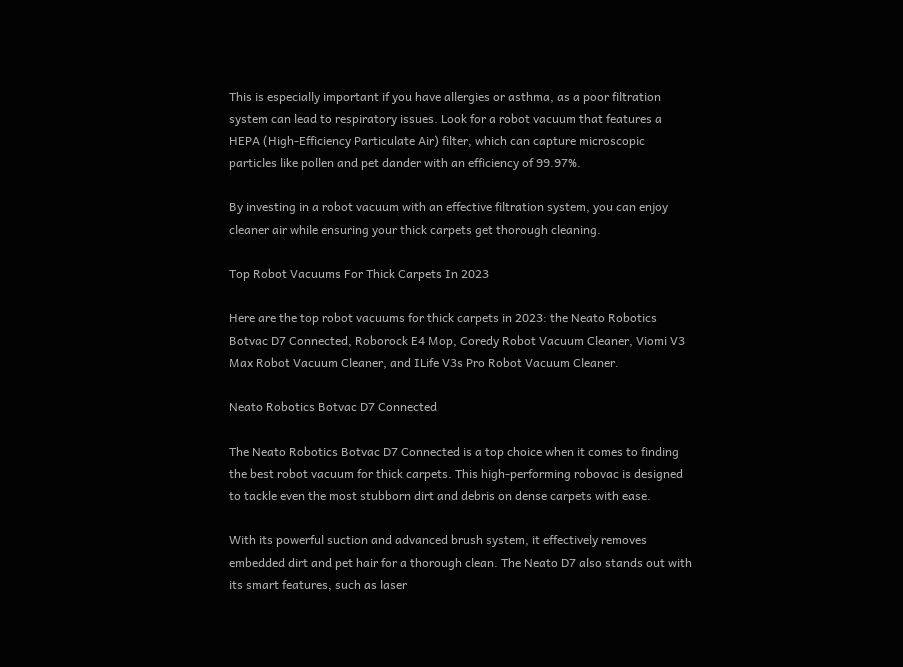This is especially important if you have allergies or asthma, as a poor filtration system can lead to respiratory issues. Look for a robot vacuum that features a HEPA (High-Efficiency Particulate Air) filter, which can capture microscopic particles like pollen and pet dander with an efficiency of 99.97%.

By investing in a robot vacuum with an effective filtration system, you can enjoy cleaner air while ensuring your thick carpets get thorough cleaning.

Top Robot Vacuums For Thick Carpets In 2023

Here are the top robot vacuums for thick carpets in 2023: the Neato Robotics Botvac D7 Connected, Roborock E4 Mop, Coredy Robot Vacuum Cleaner, Viomi V3 Max Robot Vacuum Cleaner, and ILife V3s Pro Robot Vacuum Cleaner.

Neato Robotics Botvac D7 Connected

The Neato Robotics Botvac D7 Connected is a top choice when it comes to finding the best robot vacuum for thick carpets. This high-performing robovac is designed to tackle even the most stubborn dirt and debris on dense carpets with ease.

With its powerful suction and advanced brush system, it effectively removes embedded dirt and pet hair for a thorough clean. The Neato D7 also stands out with its smart features, such as laser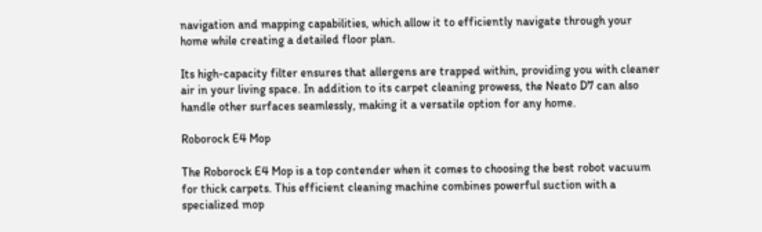navigation and mapping capabilities, which allow it to efficiently navigate through your home while creating a detailed floor plan.

Its high-capacity filter ensures that allergens are trapped within, providing you with cleaner air in your living space. In addition to its carpet cleaning prowess, the Neato D7 can also handle other surfaces seamlessly, making it a versatile option for any home.

Roborock E4 Mop

The Roborock E4 Mop is a top contender when it comes to choosing the best robot vacuum for thick carpets. This efficient cleaning machine combines powerful suction with a specialized mop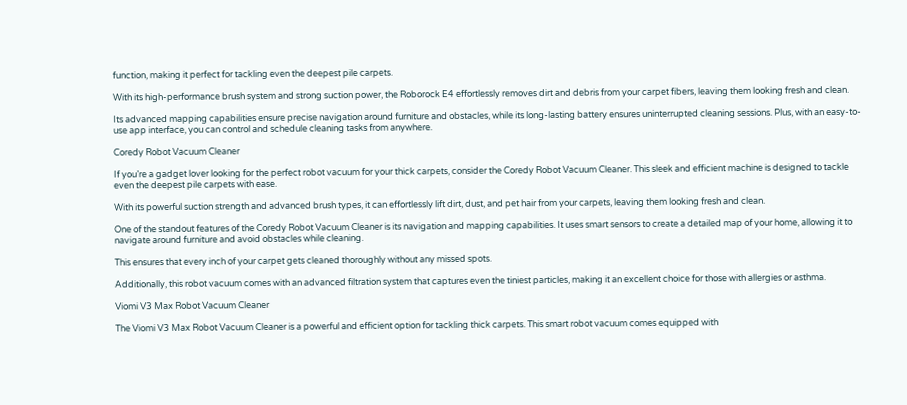function, making it perfect for tackling even the deepest pile carpets.

With its high-performance brush system and strong suction power, the Roborock E4 effortlessly removes dirt and debris from your carpet fibers, leaving them looking fresh and clean.

Its advanced mapping capabilities ensure precise navigation around furniture and obstacles, while its long-lasting battery ensures uninterrupted cleaning sessions. Plus, with an easy-to-use app interface, you can control and schedule cleaning tasks from anywhere.

Coredy Robot Vacuum Cleaner

If you’re a gadget lover looking for the perfect robot vacuum for your thick carpets, consider the Coredy Robot Vacuum Cleaner. This sleek and efficient machine is designed to tackle even the deepest pile carpets with ease.

With its powerful suction strength and advanced brush types, it can effortlessly lift dirt, dust, and pet hair from your carpets, leaving them looking fresh and clean.

One of the standout features of the Coredy Robot Vacuum Cleaner is its navigation and mapping capabilities. It uses smart sensors to create a detailed map of your home, allowing it to navigate around furniture and avoid obstacles while cleaning.

This ensures that every inch of your carpet gets cleaned thoroughly without any missed spots.

Additionally, this robot vacuum comes with an advanced filtration system that captures even the tiniest particles, making it an excellent choice for those with allergies or asthma.

Viomi V3 Max Robot Vacuum Cleaner

The Viomi V3 Max Robot Vacuum Cleaner is a powerful and efficient option for tackling thick carpets. This smart robot vacuum comes equipped with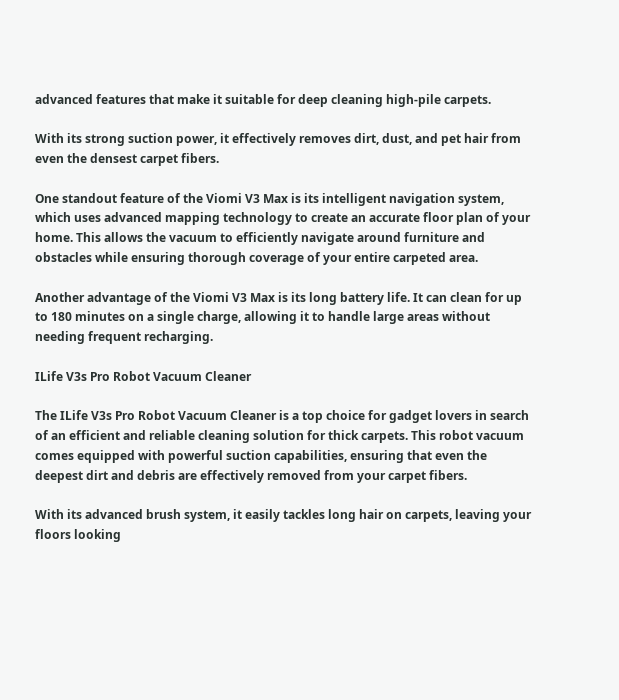advanced features that make it suitable for deep cleaning high-pile carpets.

With its strong suction power, it effectively removes dirt, dust, and pet hair from even the densest carpet fibers.

One standout feature of the Viomi V3 Max is its intelligent navigation system, which uses advanced mapping technology to create an accurate floor plan of your home. This allows the vacuum to efficiently navigate around furniture and obstacles while ensuring thorough coverage of your entire carpeted area.

Another advantage of the Viomi V3 Max is its long battery life. It can clean for up to 180 minutes on a single charge, allowing it to handle large areas without needing frequent recharging.

ILife V3s Pro Robot Vacuum Cleaner

The ILife V3s Pro Robot Vacuum Cleaner is a top choice for gadget lovers in search of an efficient and reliable cleaning solution for thick carpets. This robot vacuum comes equipped with powerful suction capabilities, ensuring that even the deepest dirt and debris are effectively removed from your carpet fibers.

With its advanced brush system, it easily tackles long hair on carpets, leaving your floors looking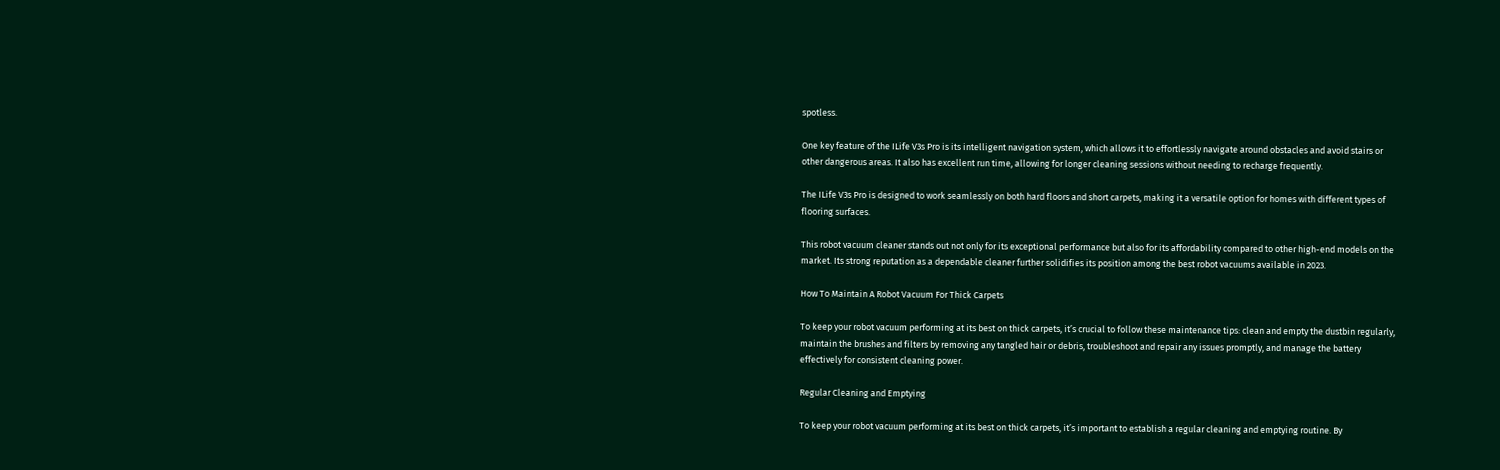spotless.

One key feature of the ILife V3s Pro is its intelligent navigation system, which allows it to effortlessly navigate around obstacles and avoid stairs or other dangerous areas. It also has excellent run time, allowing for longer cleaning sessions without needing to recharge frequently.

The ILife V3s Pro is designed to work seamlessly on both hard floors and short carpets, making it a versatile option for homes with different types of flooring surfaces.

This robot vacuum cleaner stands out not only for its exceptional performance but also for its affordability compared to other high-end models on the market. Its strong reputation as a dependable cleaner further solidifies its position among the best robot vacuums available in 2023.

How To Maintain A Robot Vacuum For Thick Carpets

To keep your robot vacuum performing at its best on thick carpets, it’s crucial to follow these maintenance tips: clean and empty the dustbin regularly, maintain the brushes and filters by removing any tangled hair or debris, troubleshoot and repair any issues promptly, and manage the battery effectively for consistent cleaning power.

Regular Cleaning and Emptying

To keep your robot vacuum performing at its best on thick carpets, it’s important to establish a regular cleaning and emptying routine. By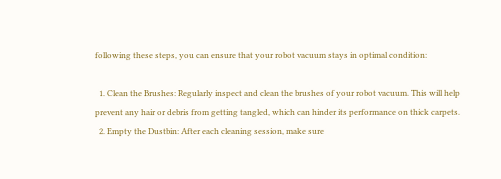following these steps, you can ensure that your robot vacuum stays in optimal condition:

  1. Clean the Brushes: Regularly inspect and clean the brushes of your robot vacuum. This will help prevent any hair or debris from getting tangled, which can hinder its performance on thick carpets.
  2. Empty the Dustbin: After each cleaning session, make sure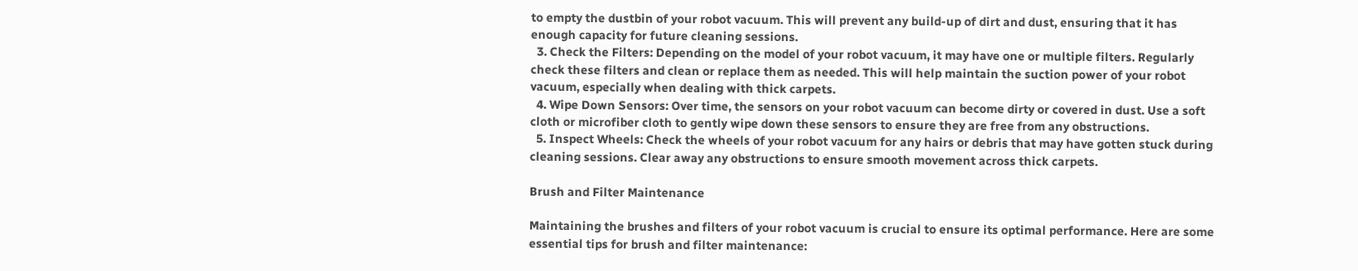to empty the dustbin of your robot vacuum. This will prevent any build-up of dirt and dust, ensuring that it has enough capacity for future cleaning sessions.
  3. Check the Filters: Depending on the model of your robot vacuum, it may have one or multiple filters. Regularly check these filters and clean or replace them as needed. This will help maintain the suction power of your robot vacuum, especially when dealing with thick carpets.
  4. Wipe Down Sensors: Over time, the sensors on your robot vacuum can become dirty or covered in dust. Use a soft cloth or microfiber cloth to gently wipe down these sensors to ensure they are free from any obstructions.
  5. Inspect Wheels: Check the wheels of your robot vacuum for any hairs or debris that may have gotten stuck during cleaning sessions. Clear away any obstructions to ensure smooth movement across thick carpets.

Brush and Filter Maintenance

Maintaining the brushes and filters of your robot vacuum is crucial to ensure its optimal performance. Here are some essential tips for brush and filter maintenance: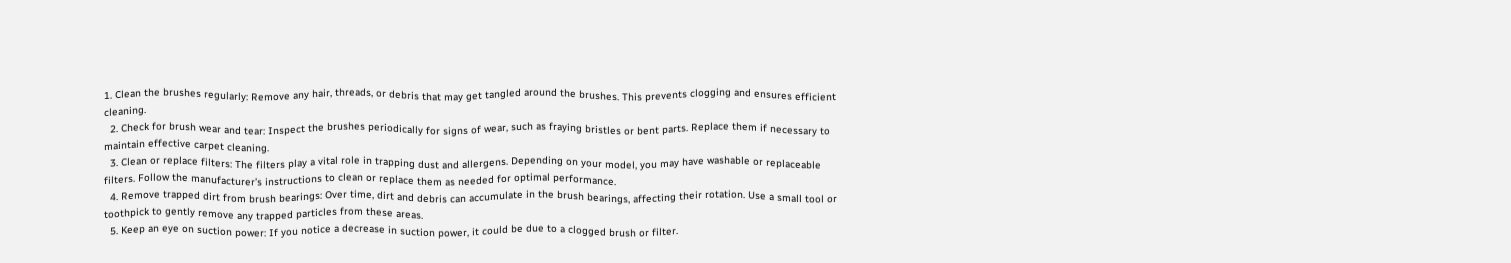1. Clean the brushes regularly: Remove any hair, threads, or debris that may get tangled around the brushes. This prevents clogging and ensures efficient cleaning.
  2. Check for brush wear and tear: Inspect the brushes periodically for signs of wear, such as fraying bristles or bent parts. Replace them if necessary to maintain effective carpet cleaning.
  3. Clean or replace filters: The filters play a vital role in trapping dust and allergens. Depending on your model, you may have washable or replaceable filters. Follow the manufacturer’s instructions to clean or replace them as needed for optimal performance.
  4. Remove trapped dirt from brush bearings: Over time, dirt and debris can accumulate in the brush bearings, affecting their rotation. Use a small tool or toothpick to gently remove any trapped particles from these areas.
  5. Keep an eye on suction power: If you notice a decrease in suction power, it could be due to a clogged brush or filter.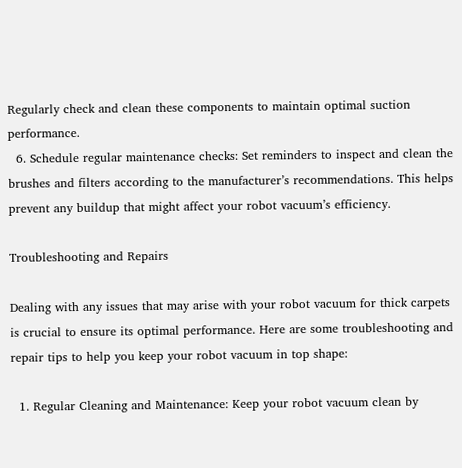Regularly check and clean these components to maintain optimal suction performance.
  6. Schedule regular maintenance checks: Set reminders to inspect and clean the brushes and filters according to the manufacturer’s recommendations. This helps prevent any buildup that might affect your robot vacuum’s efficiency.

Troubleshooting and Repairs

Dealing with any issues that may arise with your robot vacuum for thick carpets is crucial to ensure its optimal performance. Here are some troubleshooting and repair tips to help you keep your robot vacuum in top shape:

  1. Regular Cleaning and Maintenance: Keep your robot vacuum clean by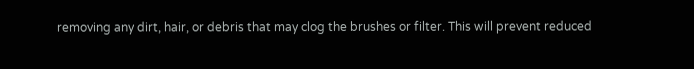removing any dirt, hair, or debris that may clog the brushes or filter. This will prevent reduced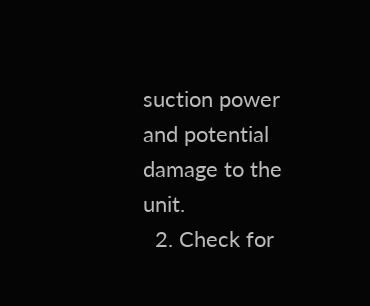suction power and potential damage to the unit.
  2. Check for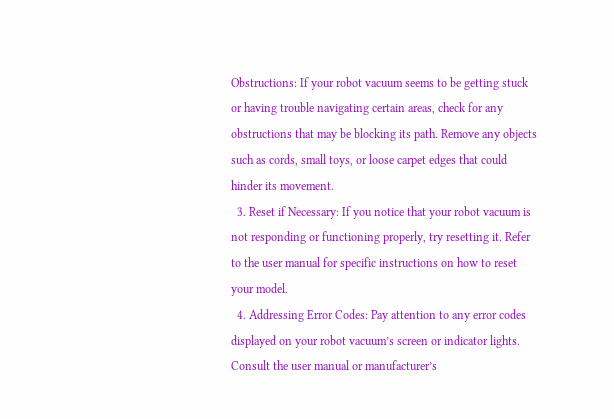Obstructions: If your robot vacuum seems to be getting stuck or having trouble navigating certain areas, check for any obstructions that may be blocking its path. Remove any objects such as cords, small toys, or loose carpet edges that could hinder its movement.
  3. Reset if Necessary: If you notice that your robot vacuum is not responding or functioning properly, try resetting it. Refer to the user manual for specific instructions on how to reset your model.
  4. Addressing Error Codes: Pay attention to any error codes displayed on your robot vacuum’s screen or indicator lights. Consult the user manual or manufacturer’s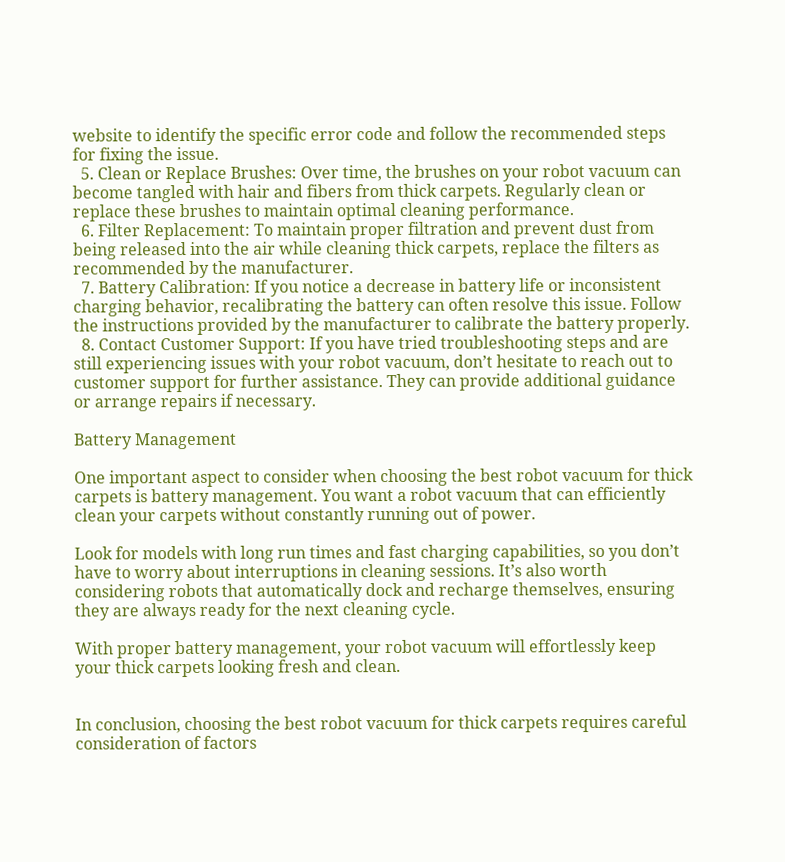website to identify the specific error code and follow the recommended steps for fixing the issue.
  5. Clean or Replace Brushes: Over time, the brushes on your robot vacuum can become tangled with hair and fibers from thick carpets. Regularly clean or replace these brushes to maintain optimal cleaning performance.
  6. Filter Replacement: To maintain proper filtration and prevent dust from being released into the air while cleaning thick carpets, replace the filters as recommended by the manufacturer.
  7. Battery Calibration: If you notice a decrease in battery life or inconsistent charging behavior, recalibrating the battery can often resolve this issue. Follow the instructions provided by the manufacturer to calibrate the battery properly.
  8. Contact Customer Support: If you have tried troubleshooting steps and are still experiencing issues with your robot vacuum, don’t hesitate to reach out to customer support for further assistance. They can provide additional guidance or arrange repairs if necessary.

Battery Management

One important aspect to consider when choosing the best robot vacuum for thick carpets is battery management. You want a robot vacuum that can efficiently clean your carpets without constantly running out of power.

Look for models with long run times and fast charging capabilities, so you don’t have to worry about interruptions in cleaning sessions. It’s also worth considering robots that automatically dock and recharge themselves, ensuring they are always ready for the next cleaning cycle.

With proper battery management, your robot vacuum will effortlessly keep your thick carpets looking fresh and clean.


In conclusion, choosing the best robot vacuum for thick carpets requires careful consideration of factors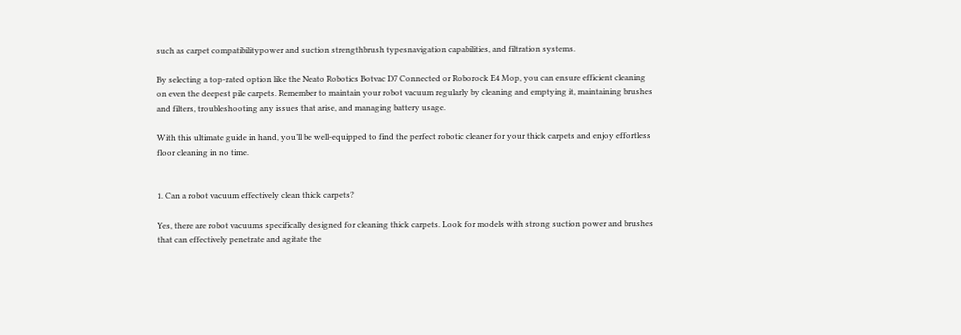such as carpet compatibilitypower and suction strengthbrush typesnavigation capabilities, and filtration systems.

By selecting a top-rated option like the Neato Robotics Botvac D7 Connected or Roborock E4 Mop, you can ensure efficient cleaning on even the deepest pile carpets. Remember to maintain your robot vacuum regularly by cleaning and emptying it, maintaining brushes and filters, troubleshooting any issues that arise, and managing battery usage.

With this ultimate guide in hand, you’ll be well-equipped to find the perfect robotic cleaner for your thick carpets and enjoy effortless floor cleaning in no time.


1. Can a robot vacuum effectively clean thick carpets?

Yes, there are robot vacuums specifically designed for cleaning thick carpets. Look for models with strong suction power and brushes that can effectively penetrate and agitate the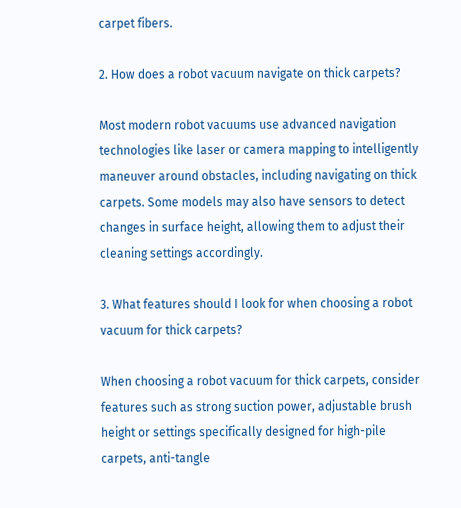carpet fibers.

2. How does a robot vacuum navigate on thick carpets?

Most modern robot vacuums use advanced navigation technologies like laser or camera mapping to intelligently maneuver around obstacles, including navigating on thick carpets. Some models may also have sensors to detect changes in surface height, allowing them to adjust their cleaning settings accordingly.

3. What features should I look for when choosing a robot vacuum for thick carpets?

When choosing a robot vacuum for thick carpets, consider features such as strong suction power, adjustable brush height or settings specifically designed for high-pile carpets, anti-tangle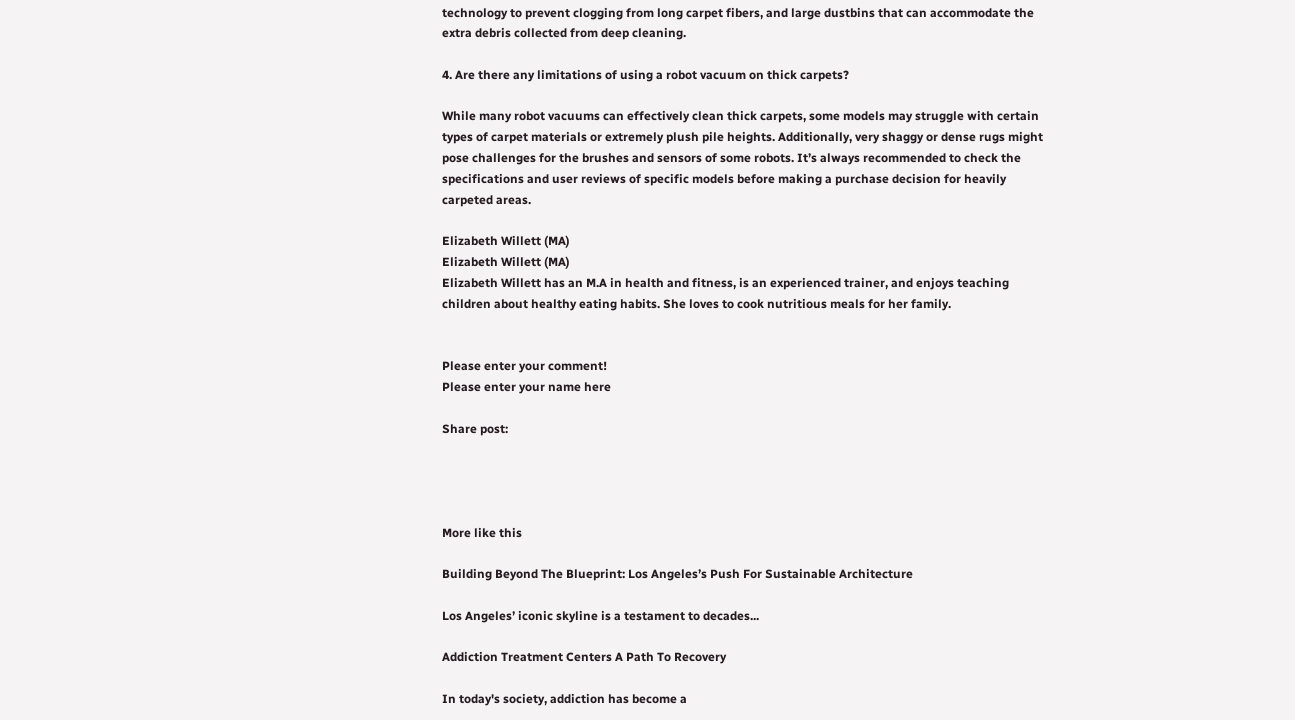technology to prevent clogging from long carpet fibers, and large dustbins that can accommodate the extra debris collected from deep cleaning.

4. Are there any limitations of using a robot vacuum on thick carpets?

While many robot vacuums can effectively clean thick carpets, some models may struggle with certain types of carpet materials or extremely plush pile heights. Additionally, very shaggy or dense rugs might pose challenges for the brushes and sensors of some robots. It’s always recommended to check the specifications and user reviews of specific models before making a purchase decision for heavily carpeted areas.

Elizabeth Willett (MA)
Elizabeth Willett (MA)
Elizabeth Willett has an M.A in health and fitness, is an experienced trainer, and enjoys teaching children about healthy eating habits. She loves to cook nutritious meals for her family.


Please enter your comment!
Please enter your name here

Share post:




More like this

Building Beyond The Blueprint: Los Angeles’s Push For Sustainable Architecture

Los Angeles’ iconic skyline is a testament to decades...

Addiction Treatment Centers A Path To Recovery

In today's society, addiction has become a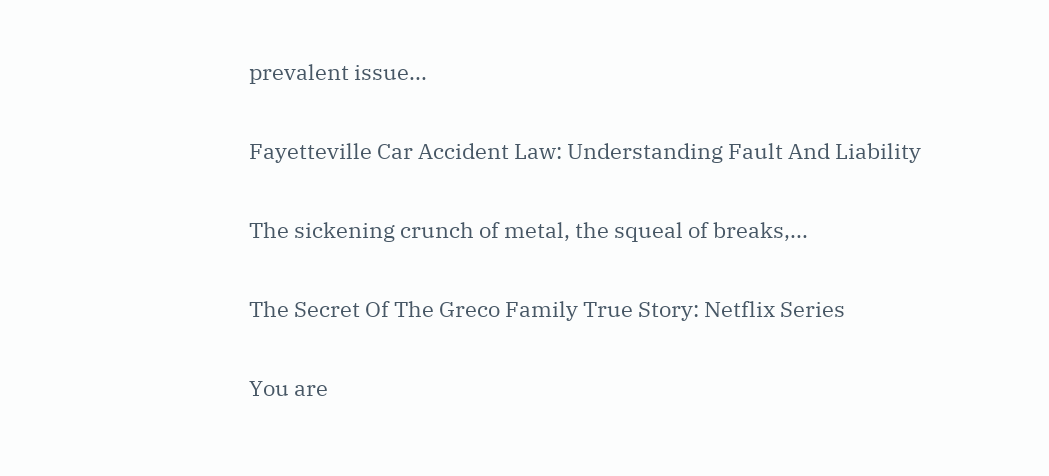prevalent issue...

Fayetteville Car Accident Law: Understanding Fault And Liability

The sickening crunch of metal, the squeal of breaks,...

The Secret Of The Greco Family True Story: Netflix Series

You are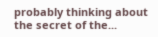probably thinking about the secret of the...